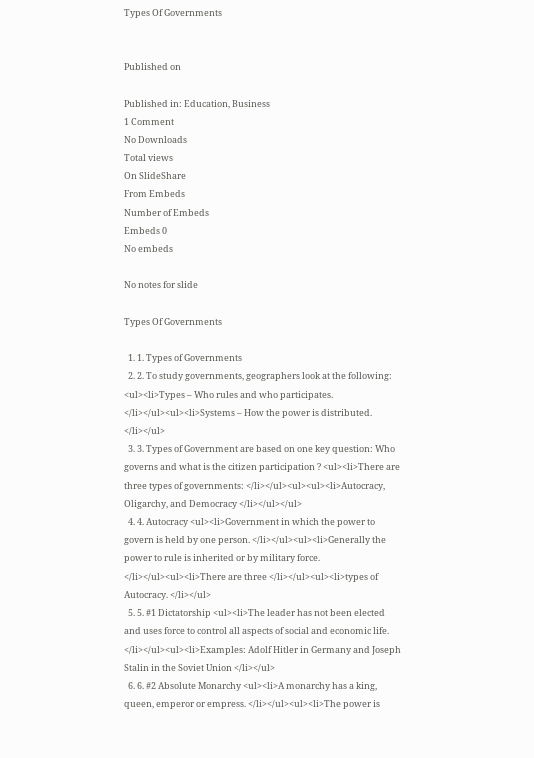Types Of Governments


Published on

Published in: Education, Business
1 Comment
No Downloads
Total views
On SlideShare
From Embeds
Number of Embeds
Embeds 0
No embeds

No notes for slide

Types Of Governments

  1. 1. Types of Governments
  2. 2. To study governments, geographers look at the following: <ul><li>Types – Who rules and who participates. </li></ul><ul><li>Systems – How the power is distributed. </li></ul>
  3. 3. Types of Government are based on one key question: Who governs and what is the citizen participation ? <ul><li>There are three types of governments: </li></ul><ul><ul><li>Autocracy, Oligarchy, and Democracy </li></ul></ul>
  4. 4. Autocracy <ul><li>Government in which the power to govern is held by one person. </li></ul><ul><li>Generally the power to rule is inherited or by military force. </li></ul><ul><li>There are three </li></ul><ul><li>types of Autocracy. </li></ul>
  5. 5. #1 Dictatorship <ul><li>The leader has not been elected and uses force to control all aspects of social and economic life. </li></ul><ul><li>Examples: Adolf Hitler in Germany and Joseph Stalin in the Soviet Union </li></ul>
  6. 6. #2 Absolute Monarchy <ul><li>A monarchy has a king, queen, emperor or empress. </li></ul><ul><li>The power is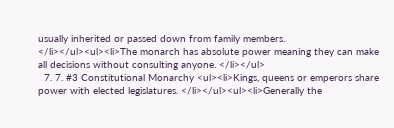usually inherited or passed down from family members. </li></ul><ul><li>The monarch has absolute power meaning they can make all decisions without consulting anyone. </li></ul>
  7. 7. #3 Constitutional Monarchy <ul><li>Kings, queens or emperors share power with elected legislatures. </li></ul><ul><li>Generally the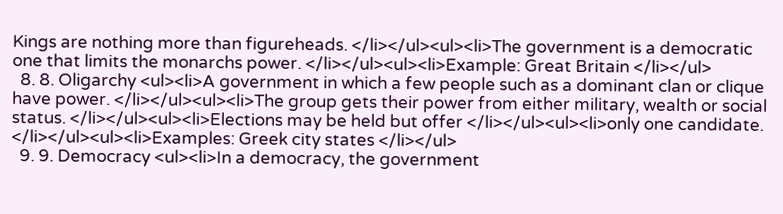Kings are nothing more than figureheads. </li></ul><ul><li>The government is a democratic one that limits the monarchs power. </li></ul><ul><li>Example: Great Britain </li></ul>
  8. 8. Oligarchy <ul><li>A government in which a few people such as a dominant clan or clique have power. </li></ul><ul><li>The group gets their power from either military, wealth or social status. </li></ul><ul><li>Elections may be held but offer </li></ul><ul><li>only one candidate. </li></ul><ul><li>Examples: Greek city states </li></ul>
  9. 9. Democracy <ul><li>In a democracy, the government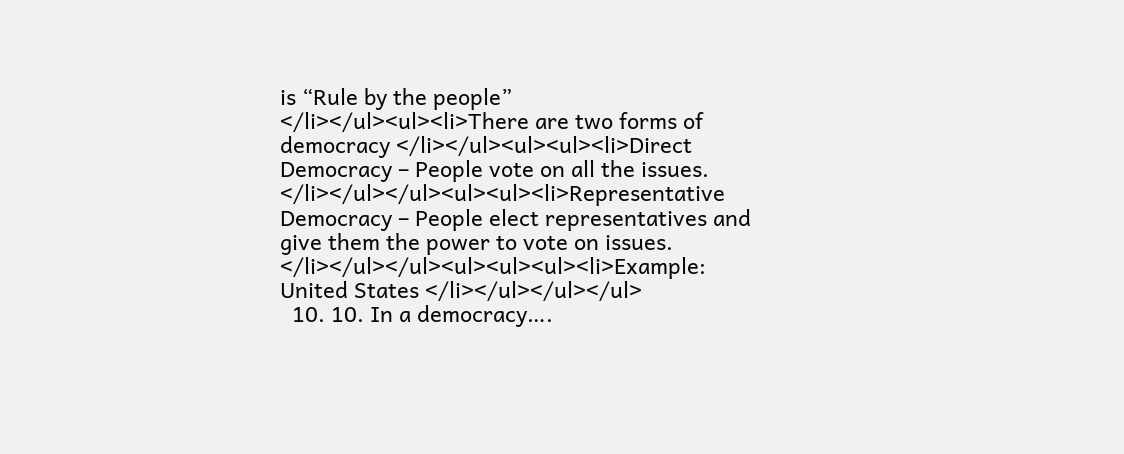is “Rule by the people” </li></ul><ul><li>There are two forms of democracy </li></ul><ul><ul><li>Direct Democracy – People vote on all the issues. </li></ul></ul><ul><ul><li>Representative Democracy – People elect representatives and give them the power to vote on issues. </li></ul></ul><ul><ul><ul><li>Example: United States </li></ul></ul></ul>
  10. 10. In a democracy….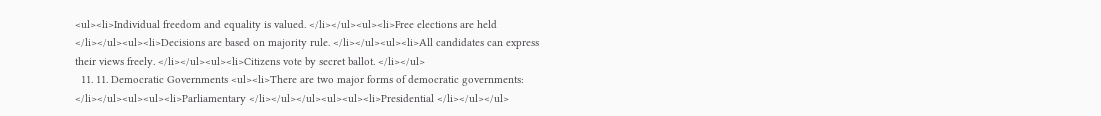<ul><li>Individual freedom and equality is valued. </li></ul><ul><li>Free elections are held </li></ul><ul><li>Decisions are based on majority rule. </li></ul><ul><li>All candidates can express their views freely. </li></ul><ul><li>Citizens vote by secret ballot. </li></ul>
  11. 11. Democratic Governments <ul><li>There are two major forms of democratic governments: </li></ul><ul><ul><li>Parliamentary </li></ul></ul><ul><ul><li>Presidential </li></ul></ul>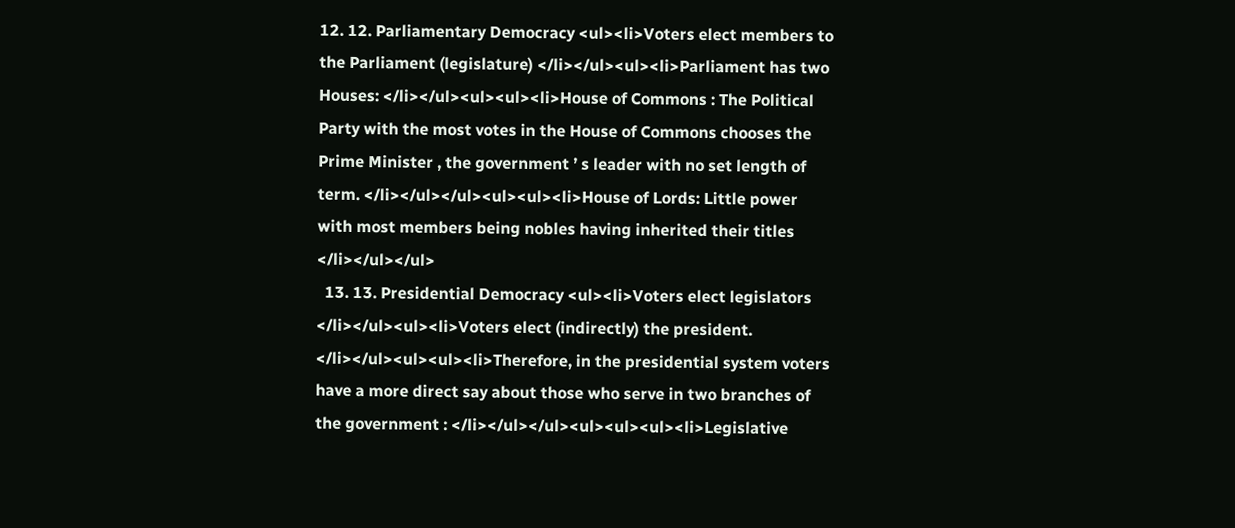12. 12. Parliamentary Democracy <ul><li>Voters elect members to the Parliament (legislature) </li></ul><ul><li>Parliament has two Houses: </li></ul><ul><ul><li>House of Commons : The Political Party with the most votes in the House of Commons chooses the Prime Minister , the government ’ s leader with no set length of term. </li></ul></ul><ul><ul><li>House of Lords: Little power with most members being nobles having inherited their titles </li></ul></ul>
  13. 13. Presidential Democracy <ul><li>Voters elect legislators </li></ul><ul><li>Voters elect (indirectly) the president. </li></ul><ul><ul><li>Therefore, in the presidential system voters have a more direct say about those who serve in two branches of the government : </li></ul></ul><ul><ul><ul><li>Legislative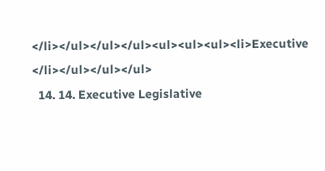</li></ul></ul></ul><ul><ul><ul><li>Executive </li></ul></ul></ul>
  14. 14. Executive Legislative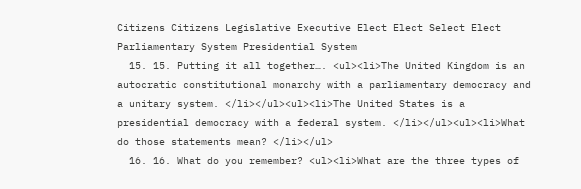Citizens Citizens Legislative Executive Elect Elect Select Elect Parliamentary System Presidential System
  15. 15. Putting it all together…. <ul><li>The United Kingdom is an autocratic constitutional monarchy with a parliamentary democracy and a unitary system. </li></ul><ul><li>The United States is a presidential democracy with a federal system. </li></ul><ul><li>What do those statements mean? </li></ul>
  16. 16. What do you remember? <ul><li>What are the three types of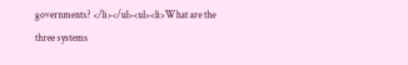governments? </li></ul><ul><li>What are the three systems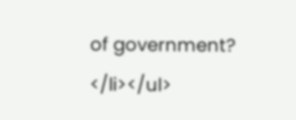of government? </li></ul>